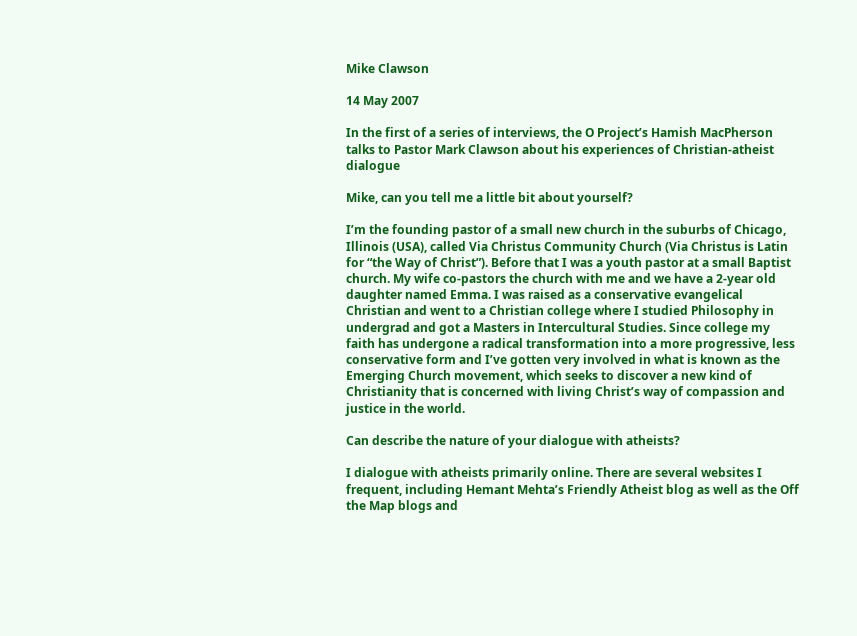Mike Clawson

14 May 2007

In the first of a series of interviews, the O Project’s Hamish MacPherson talks to Pastor Mark Clawson about his experiences of Christian-atheist dialogue

Mike, can you tell me a little bit about yourself?

I’m the founding pastor of a small new church in the suburbs of Chicago, Illinois (USA), called Via Christus Community Church (Via Christus is Latin for “the Way of Christ”). Before that I was a youth pastor at a small Baptist church. My wife co-pastors the church with me and we have a 2-year old daughter named Emma. I was raised as a conservative evangelical Christian and went to a Christian college where I studied Philosophy in undergrad and got a Masters in Intercultural Studies. Since college my faith has undergone a radical transformation into a more progressive, less conservative form and I’ve gotten very involved in what is known as the Emerging Church movement, which seeks to discover a new kind of Christianity that is concerned with living Christ’s way of compassion and justice in the world.

Can describe the nature of your dialogue with atheists?

I dialogue with atheists primarily online. There are several websites I frequent, including Hemant Mehta’s Friendly Atheist blog as well as the Off the Map blogs and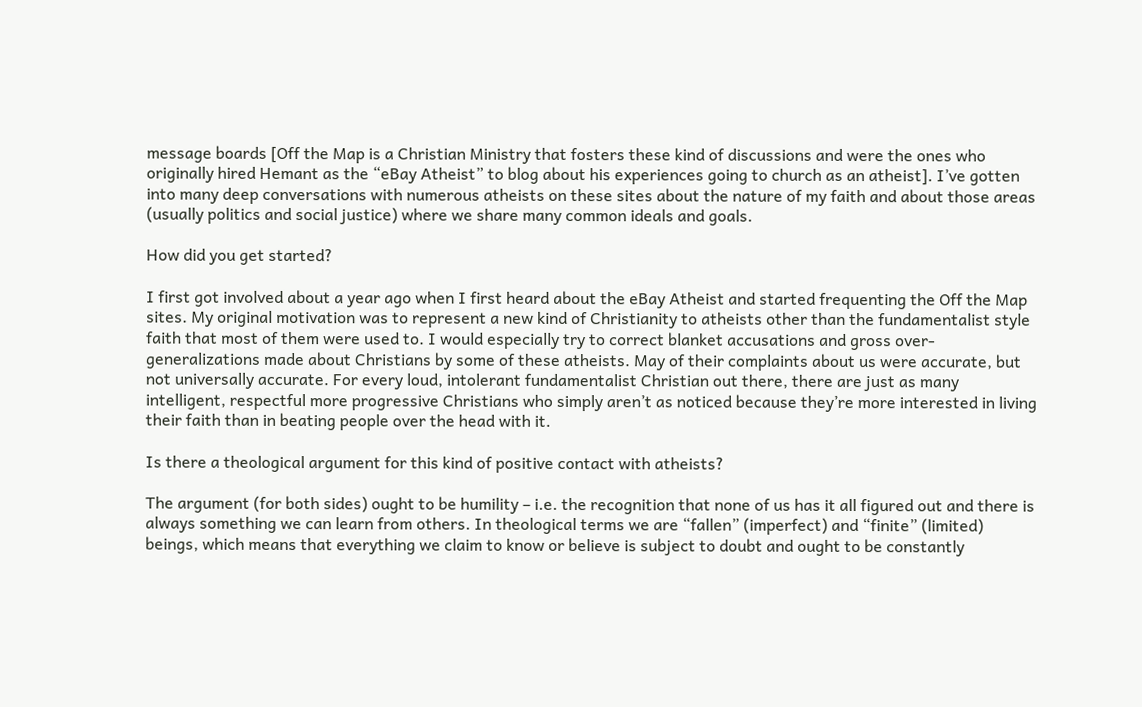message boards [Off the Map is a Christian Ministry that fosters these kind of discussions and were the ones who originally hired Hemant as the “eBay Atheist” to blog about his experiences going to church as an atheist]. I’ve gotten into many deep conversations with numerous atheists on these sites about the nature of my faith and about those areas (usually politics and social justice) where we share many common ideals and goals.

How did you get started?

I first got involved about a year ago when I first heard about the eBay Atheist and started frequenting the Off the Map sites. My original motivation was to represent a new kind of Christianity to atheists other than the fundamentalist style faith that most of them were used to. I would especially try to correct blanket accusations and gross over-generalizations made about Christians by some of these atheists. May of their complaints about us were accurate, but not universally accurate. For every loud, intolerant fundamentalist Christian out there, there are just as many intelligent, respectful more progressive Christians who simply aren’t as noticed because they’re more interested in living their faith than in beating people over the head with it.

Is there a theological argument for this kind of positive contact with atheists?

The argument (for both sides) ought to be humility – i.e. the recognition that none of us has it all figured out and there is always something we can learn from others. In theological terms we are “fallen” (imperfect) and “finite” (limited) beings, which means that everything we claim to know or believe is subject to doubt and ought to be constantly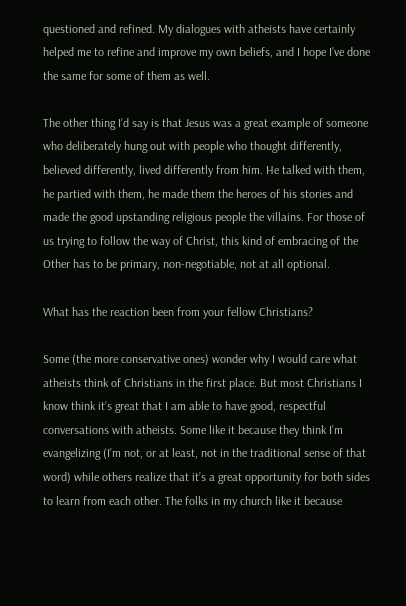questioned and refined. My dialogues with atheists have certainly helped me to refine and improve my own beliefs, and I hope I’ve done the same for some of them as well.

The other thing I’d say is that Jesus was a great example of someone who deliberately hung out with people who thought differently, believed differently, lived differently from him. He talked with them, he partied with them, he made them the heroes of his stories and made the good upstanding religious people the villains. For those of us trying to follow the way of Christ, this kind of embracing of the Other has to be primary, non-negotiable, not at all optional.

What has the reaction been from your fellow Christians?

Some (the more conservative ones) wonder why I would care what atheists think of Christians in the first place. But most Christians I know think it’s great that I am able to have good, respectful conversations with atheists. Some like it because they think I’m evangelizing (I’m not, or at least, not in the traditional sense of that word) while others realize that it’s a great opportunity for both sides to learn from each other. The folks in my church like it because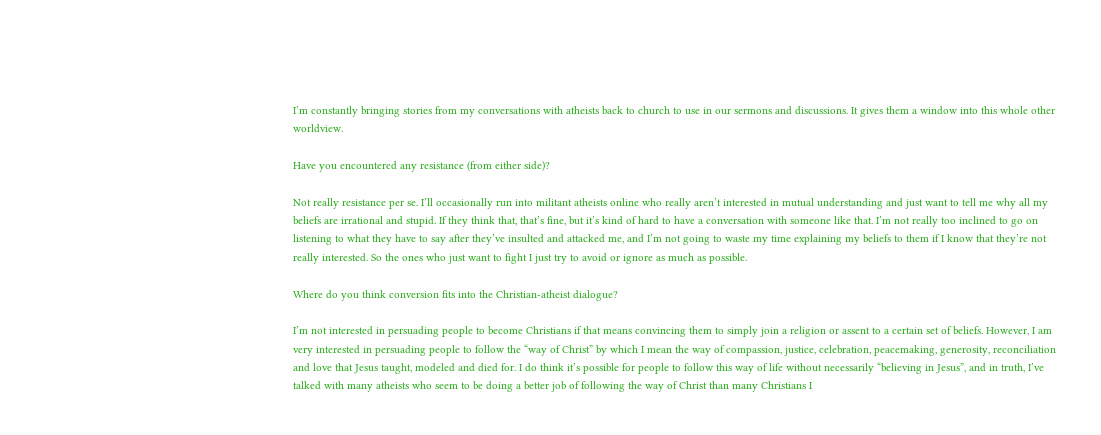I’m constantly bringing stories from my conversations with atheists back to church to use in our sermons and discussions. It gives them a window into this whole other worldview.

Have you encountered any resistance (from either side)?

Not really resistance per se. I’ll occasionally run into militant atheists online who really aren’t interested in mutual understanding and just want to tell me why all my beliefs are irrational and stupid. If they think that, that’s fine, but it’s kind of hard to have a conversation with someone like that. I’m not really too inclined to go on listening to what they have to say after they’ve insulted and attacked me, and I’m not going to waste my time explaining my beliefs to them if I know that they’re not really interested. So the ones who just want to fight I just try to avoid or ignore as much as possible.

Where do you think conversion fits into the Christian-atheist dialogue?

I’m not interested in persuading people to become Christians if that means convincing them to simply join a religion or assent to a certain set of beliefs. However, I am very interested in persuading people to follow the “way of Christ” by which I mean the way of compassion, justice, celebration, peacemaking, generosity, reconciliation and love that Jesus taught, modeled and died for. I do think it’s possible for people to follow this way of life without necessarily “believing in Jesus”, and in truth, I’ve talked with many atheists who seem to be doing a better job of following the way of Christ than many Christians I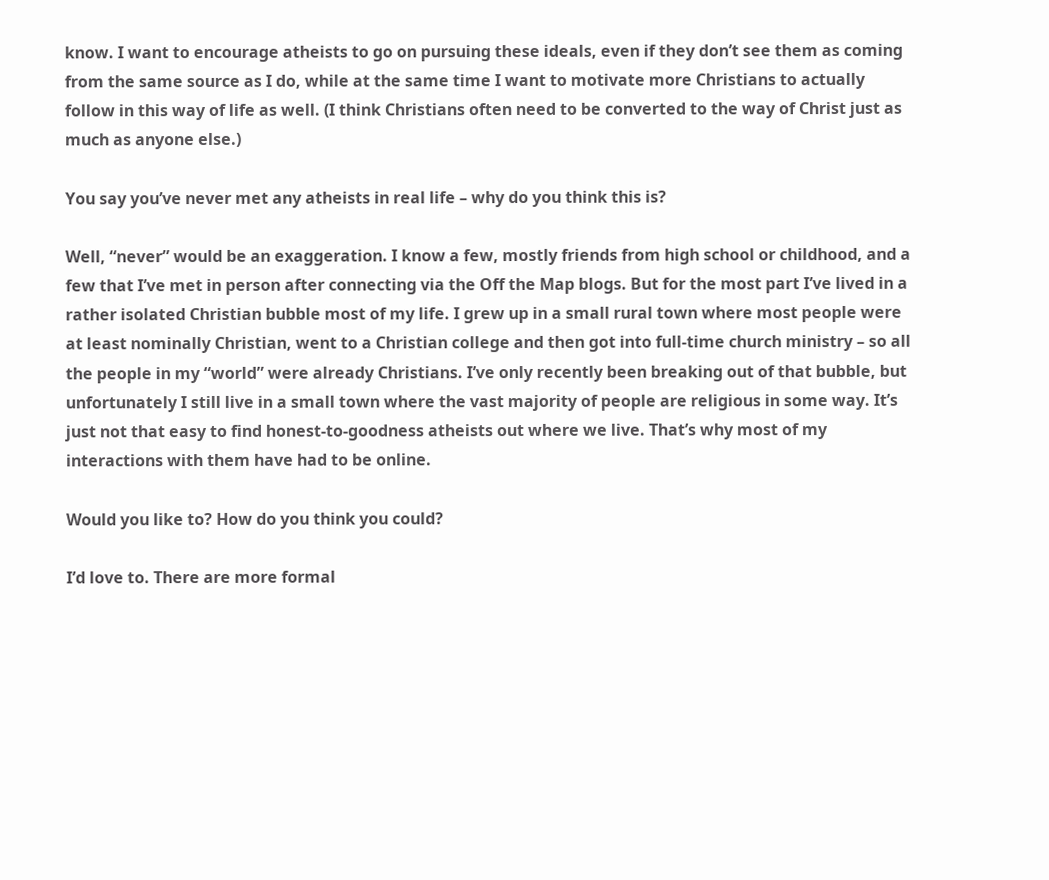know. I want to encourage atheists to go on pursuing these ideals, even if they don’t see them as coming from the same source as I do, while at the same time I want to motivate more Christians to actually follow in this way of life as well. (I think Christians often need to be converted to the way of Christ just as much as anyone else.)

You say you’ve never met any atheists in real life – why do you think this is?

Well, “never” would be an exaggeration. I know a few, mostly friends from high school or childhood, and a few that I’ve met in person after connecting via the Off the Map blogs. But for the most part I’ve lived in a rather isolated Christian bubble most of my life. I grew up in a small rural town where most people were at least nominally Christian, went to a Christian college and then got into full-time church ministry – so all the people in my “world” were already Christians. I’ve only recently been breaking out of that bubble, but unfortunately I still live in a small town where the vast majority of people are religious in some way. It’s just not that easy to find honest-to-goodness atheists out where we live. That’s why most of my interactions with them have had to be online.

Would you like to? How do you think you could?

I’d love to. There are more formal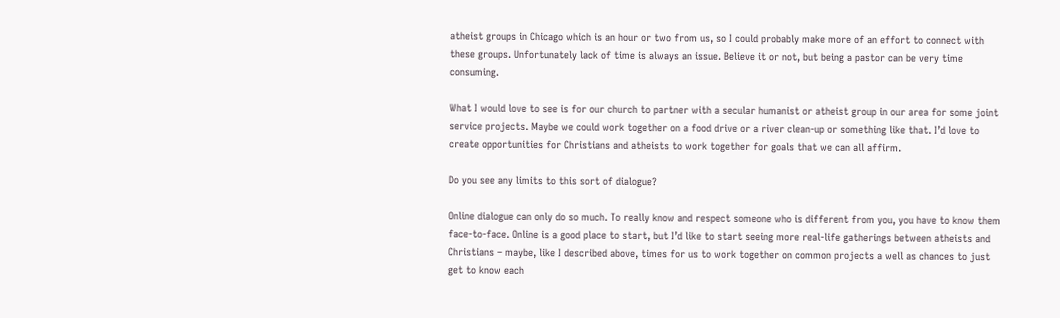atheist groups in Chicago which is an hour or two from us, so I could probably make more of an effort to connect with these groups. Unfortunately lack of time is always an issue. Believe it or not, but being a pastor can be very time consuming.

What I would love to see is for our church to partner with a secular humanist or atheist group in our area for some joint service projects. Maybe we could work together on a food drive or a river clean-up or something like that. I’d love to create opportunities for Christians and atheists to work together for goals that we can all affirm.

Do you see any limits to this sort of dialogue?

Online dialogue can only do so much. To really know and respect someone who is different from you, you have to know them face-to-face. Online is a good place to start, but I’d like to start seeing more real-life gatherings between atheists and Christians – maybe, like I described above, times for us to work together on common projects a well as chances to just get to know each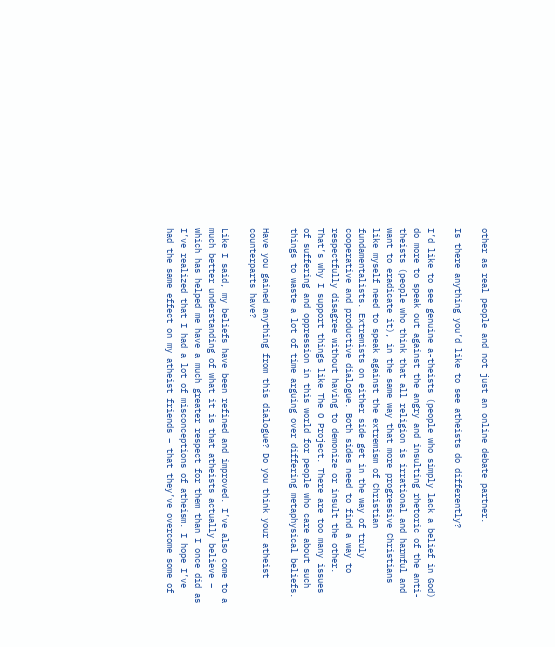other as real people and not just an online debate partner.

Is there anything you’d like to see atheists do differently?

I’d like to see genuine a-theists (people who simply lack a belief in God) do more to speak out against the angry and insulting rhetoric of the anti-theists (people who think that all religion is irrational and harmful and want to eradicate it), in the same way that more progressive Christians like myself need to speak against the extremism of Christian fundamentalists. Extremists on either side get in the way of truly cooperative and productive dialogue. Both sides need to find a way to respectfully disagree without having to demonize or insult the other. That’s why I support things like The O Project. There are too many issues of suffering and oppression in this world for people who care about such things to waste a lot of time arguing over differing metaphysical beliefs.

Have you gained anything from this dialogue? Do you think your atheist counterparts have?

Like I said, my beliefs have been refined and improved. I’ve also come to a much better understanding of what it is that atheists actually believe – which has helped me have a much greater respect for them than I once did as I’ve realized that I had a lot of misconceptions of atheism. I hope I’ve had the same effect on my atheist friends – that they’ve overcome some of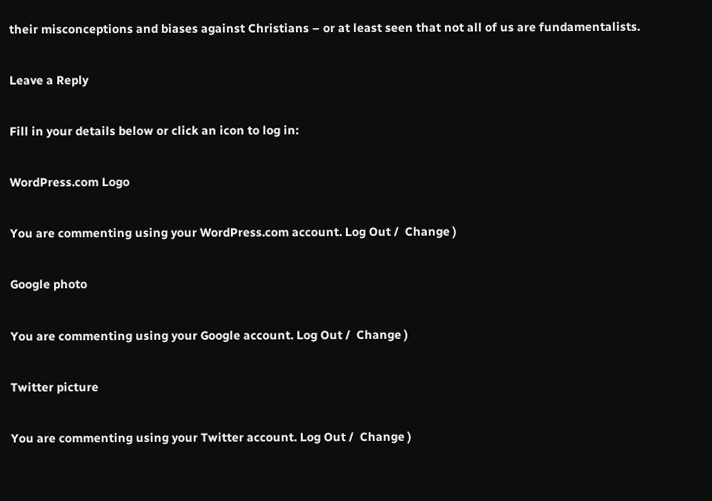their misconceptions and biases against Christians – or at least seen that not all of us are fundamentalists.

Leave a Reply

Fill in your details below or click an icon to log in:

WordPress.com Logo

You are commenting using your WordPress.com account. Log Out /  Change )

Google photo

You are commenting using your Google account. Log Out /  Change )

Twitter picture

You are commenting using your Twitter account. Log Out /  Change )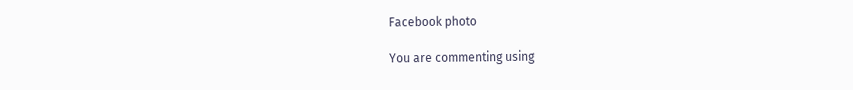Facebook photo

You are commenting using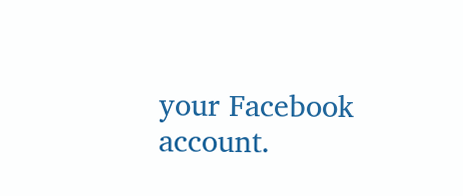your Facebook account.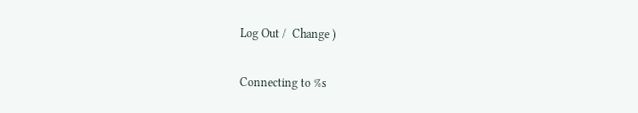Log Out /  Change )

Connecting to %s